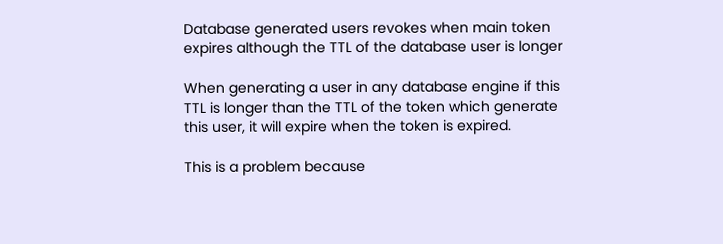Database generated users revokes when main token expires although the TTL of the database user is longer

When generating a user in any database engine if this TTL is longer than the TTL of the token which generate this user, it will expire when the token is expired.

This is a problem because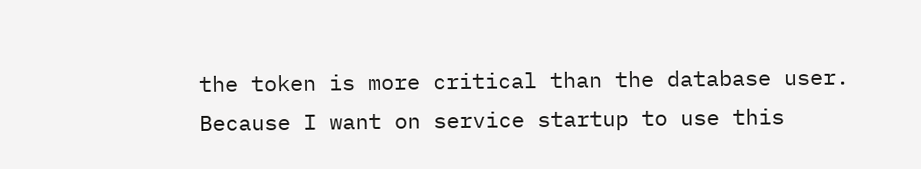the token is more critical than the database user. Because I want on service startup to use this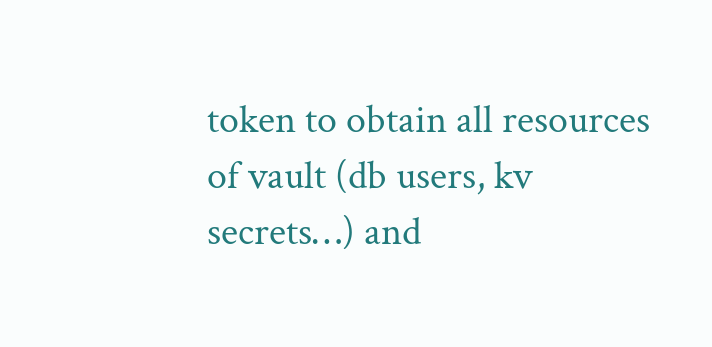token to obtain all resources of vault (db users, kv secrets…) and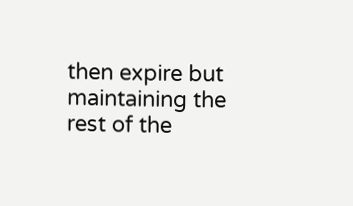then expire but maintaining the rest of the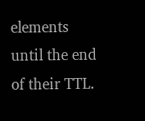elements until the end of their TTL.